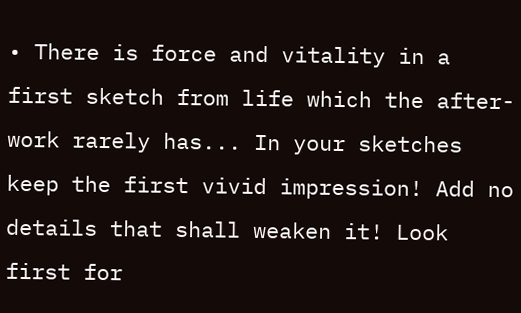• There is force and vitality in a first sketch from life which the after-work rarely has... In your sketches keep the first vivid impression! Add no details that shall weaken it! Look first for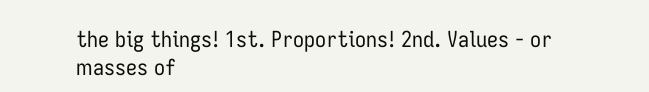the big things! 1st. Proportions! 2nd. Values - or masses of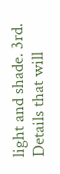light and shade. 3rd. Details that will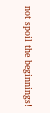not spoil the beginnings!